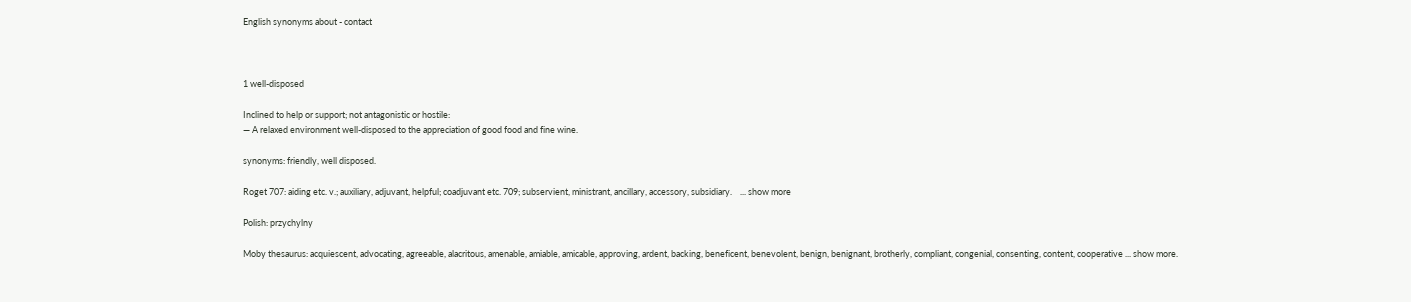English synonyms about - contact



1 well-disposed

Inclined to help or support; not antagonistic or hostile:
— A relaxed environment well-disposed to the appreciation of good food and fine wine.

synonyms: friendly, well disposed.

Roget 707: aiding etc. v.; auxiliary, adjuvant, helpful; coadjuvant etc. 709; subservient, ministrant, ancillary, accessory, subsidiary.    ... show more

Polish: przychylny

Moby thesaurus: acquiescent, advocating, agreeable, alacritous, amenable, amiable, amicable, approving, ardent, backing, beneficent, benevolent, benign, benignant, brotherly, compliant, congenial, consenting, content, cooperative ... show more.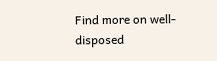Find more on well-disposed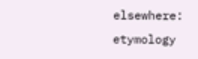elsewhere: etymology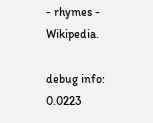- rhymes - Wikipedia.

debug info: 0.0223